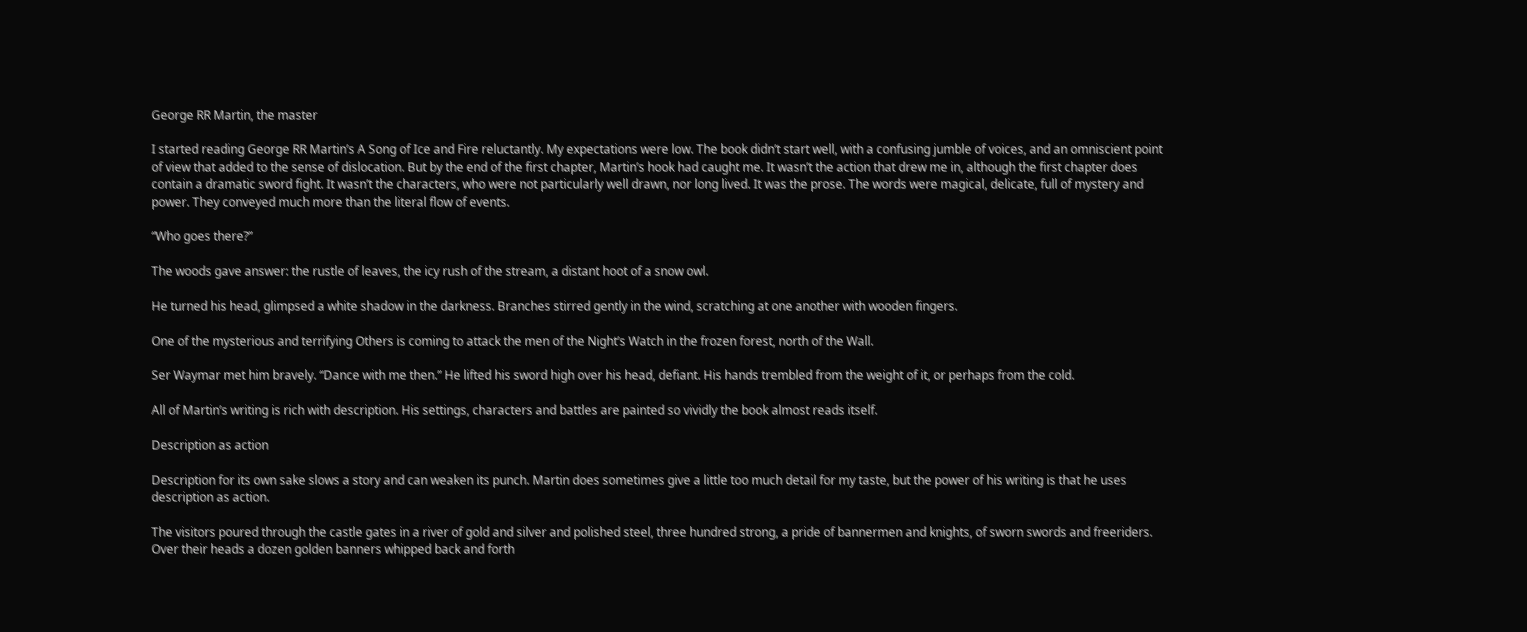George RR Martin, the master

I started reading George RR Martin’s A Song of Ice and Fire reluctantly. My expectations were low. The book didn’t start well, with a confusing jumble of voices, and an omniscient point of view that added to the sense of dislocation. But by the end of the first chapter, Martin’s hook had caught me. It wasn’t the action that drew me in, although the first chapter does contain a dramatic sword fight. It wasn’t the characters, who were not particularly well drawn, nor long lived. It was the prose. The words were magical, delicate, full of mystery and power. They conveyed much more than the literal flow of events.

“Who goes there?”

The woods gave answer: the rustle of leaves, the icy rush of the stream, a distant hoot of a snow owl.

He turned his head, glimpsed a white shadow in the darkness. Branches stirred gently in the wind, scratching at one another with wooden fingers.

One of the mysterious and terrifying Others is coming to attack the men of the Night’s Watch in the frozen forest, north of the Wall.

Ser Waymar met him bravely. “Dance with me then.” He lifted his sword high over his head, defiant. His hands trembled from the weight of it, or perhaps from the cold.

All of Martin’s writing is rich with description. His settings, characters and battles are painted so vividly the book almost reads itself.

Description as action

Description for its own sake slows a story and can weaken its punch. Martin does sometimes give a little too much detail for my taste, but the power of his writing is that he uses description as action.

The visitors poured through the castle gates in a river of gold and silver and polished steel, three hundred strong, a pride of bannermen and knights, of sworn swords and freeriders. Over their heads a dozen golden banners whipped back and forth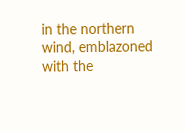in the northern wind, emblazoned with the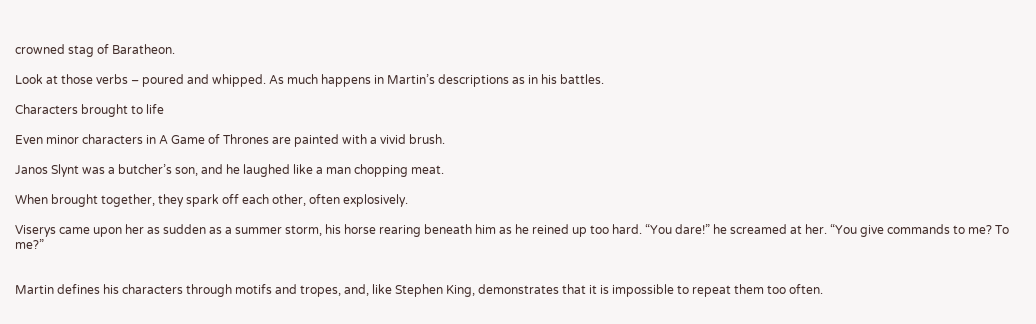crowned stag of Baratheon.

Look at those verbs – poured and whipped. As much happens in Martin’s descriptions as in his battles.

Characters brought to life

Even minor characters in A Game of Thrones are painted with a vivid brush.

Janos Slynt was a butcher’s son, and he laughed like a man chopping meat.

When brought together, they spark off each other, often explosively.

Viserys came upon her as sudden as a summer storm, his horse rearing beneath him as he reined up too hard. “You dare!” he screamed at her. “You give commands to me? To me?”


Martin defines his characters through motifs and tropes, and, like Stephen King, demonstrates that it is impossible to repeat them too often.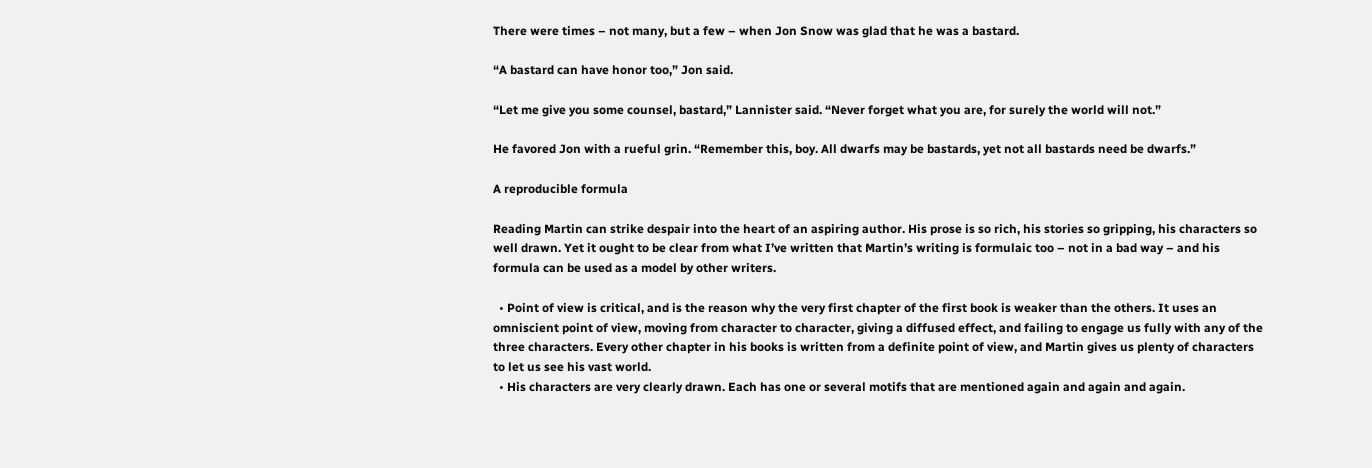There were times – not many, but a few – when Jon Snow was glad that he was a bastard.

“A bastard can have honor too,” Jon said.

“Let me give you some counsel, bastard,” Lannister said. “Never forget what you are, for surely the world will not.”

He favored Jon with a rueful grin. “Remember this, boy. All dwarfs may be bastards, yet not all bastards need be dwarfs.”

A reproducible formula

Reading Martin can strike despair into the heart of an aspiring author. His prose is so rich, his stories so gripping, his characters so well drawn. Yet it ought to be clear from what I’ve written that Martin’s writing is formulaic too – not in a bad way – and his formula can be used as a model by other writers.

  • Point of view is critical, and is the reason why the very first chapter of the first book is weaker than the others. It uses an omniscient point of view, moving from character to character, giving a diffused effect, and failing to engage us fully with any of the three characters. Every other chapter in his books is written from a definite point of view, and Martin gives us plenty of characters to let us see his vast world.
  • His characters are very clearly drawn. Each has one or several motifs that are mentioned again and again and again.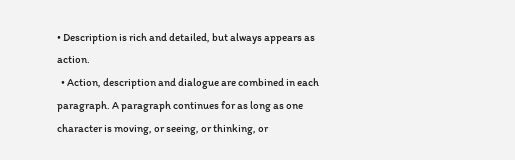• Description is rich and detailed, but always appears as action.
  • Action, description and dialogue are combined in each paragraph. A paragraph continues for as long as one character is moving, or seeing, or thinking, or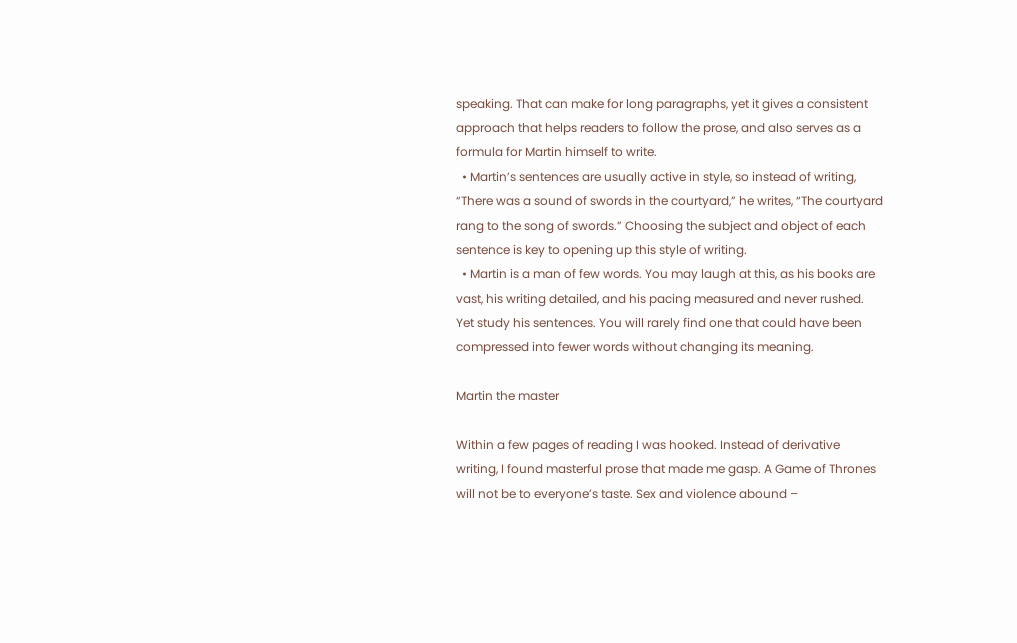speaking. That can make for long paragraphs, yet it gives a consistent approach that helps readers to follow the prose, and also serves as a formula for Martin himself to write.
  • Martin’s sentences are usually active in style, so instead of writing, “There was a sound of swords in the courtyard,” he writes, “The courtyard rang to the song of swords.” Choosing the subject and object of each sentence is key to opening up this style of writing.
  • Martin is a man of few words. You may laugh at this, as his books are vast, his writing detailed, and his pacing measured and never rushed. Yet study his sentences. You will rarely find one that could have been compressed into fewer words without changing its meaning.

Martin the master

Within a few pages of reading I was hooked. Instead of derivative writing, I found masterful prose that made me gasp. A Game of Thrones will not be to everyone’s taste. Sex and violence abound –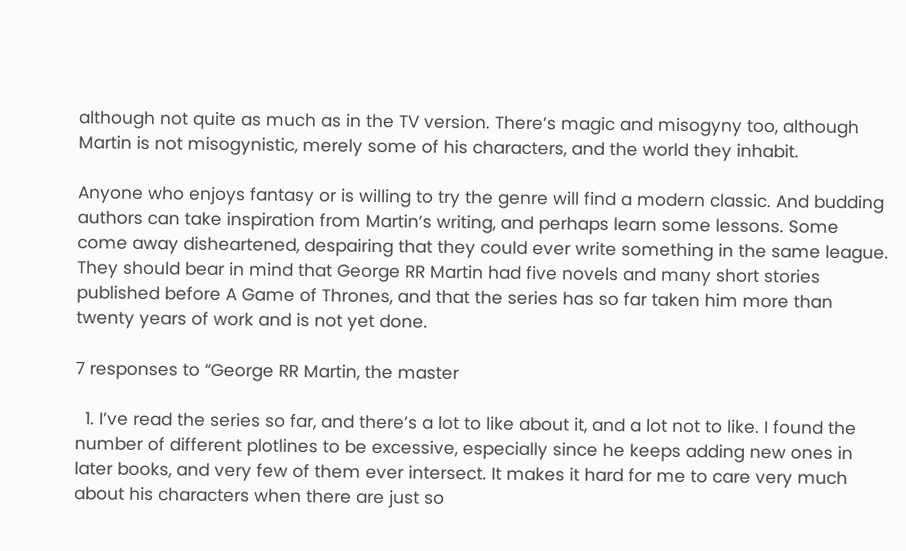although not quite as much as in the TV version. There’s magic and misogyny too, although Martin is not misogynistic, merely some of his characters, and the world they inhabit.

Anyone who enjoys fantasy or is willing to try the genre will find a modern classic. And budding authors can take inspiration from Martin’s writing, and perhaps learn some lessons. Some come away disheartened, despairing that they could ever write something in the same league. They should bear in mind that George RR Martin had five novels and many short stories published before A Game of Thrones, and that the series has so far taken him more than twenty years of work and is not yet done.

7 responses to “George RR Martin, the master

  1. I’ve read the series so far, and there’s a lot to like about it, and a lot not to like. I found the number of different plotlines to be excessive, especially since he keeps adding new ones in later books, and very few of them ever intersect. It makes it hard for me to care very much about his characters when there are just so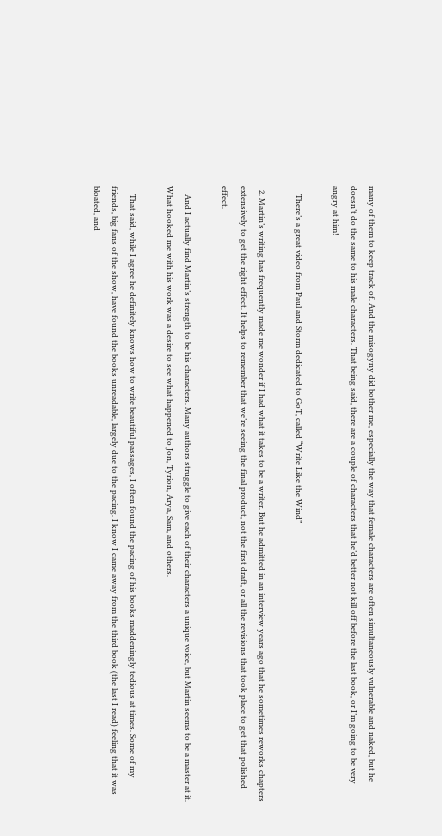many of them to keep track of. And the misogyny did bother me, especially the way that female characters are often simultaneously vulnerable and naked, but he doesn’t do the same to his male characters. That being said, there are a couple of characters that he’d better not kill off before the last book, or I’m going to be very angry at him!

    There’s a great video from Paul and Storm dedicated to GoT, called “Write Like the Wind”

  2. Martin’s writing has frequently made me wonder if I had what it takes to be a writer. But he admitted in an interview years ago that he sometimes reworks chapters extensively to get the right effect. It helps to remember that we’re seeing the final product, not the first draft, or all the revisions that took place to get that polished effect.

    And I actually find Martin’s strength to be his characters. Many authors struggle to give each of their characters a unique voice, but Martin seems to be a master at it. What hooked me with his work was a desire to see what happened to Jon, Tyrion, Arya, Sam, and others.

    That said, while I agree he definitely knows how to write beautiful passages, I often found the pacing of his books maddeningly tedious at times. Some of my friends, big fans of the show, have found the books unreadable, largely due to the pacing. I know I came away from the third book (the last I read) feeling that it was bloated, and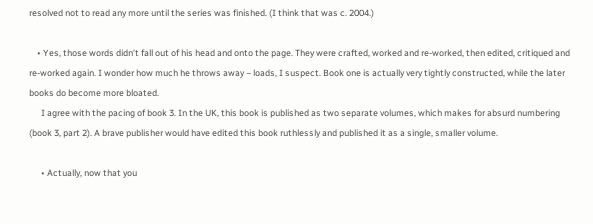resolved not to read any more until the series was finished. (I think that was c. 2004.)

    • Yes, those words didn’t fall out of his head and onto the page. They were crafted, worked and re-worked, then edited, critiqued and re-worked again. I wonder how much he throws away – loads, I suspect. Book one is actually very tightly constructed, while the later books do become more bloated.
      I agree with the pacing of book 3. In the UK, this book is published as two separate volumes, which makes for absurd numbering (book 3, part 2). A brave publisher would have edited this book ruthlessly and published it as a single, smaller volume.

      • Actually, now that you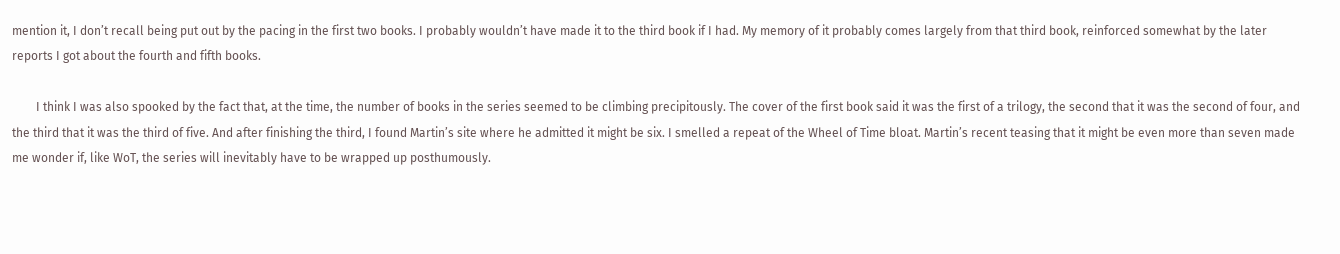mention it, I don’t recall being put out by the pacing in the first two books. I probably wouldn’t have made it to the third book if I had. My memory of it probably comes largely from that third book, reinforced somewhat by the later reports I got about the fourth and fifth books.

        I think I was also spooked by the fact that, at the time, the number of books in the series seemed to be climbing precipitously. The cover of the first book said it was the first of a trilogy, the second that it was the second of four, and the third that it was the third of five. And after finishing the third, I found Martin’s site where he admitted it might be six. I smelled a repeat of the Wheel of Time bloat. Martin’s recent teasing that it might be even more than seven made me wonder if, like WoT, the series will inevitably have to be wrapped up posthumously.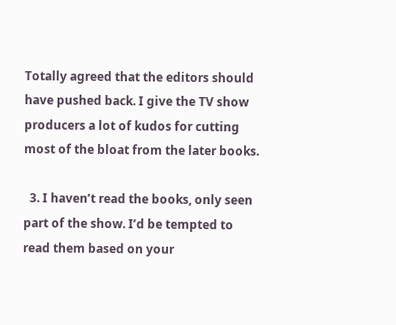Totally agreed that the editors should have pushed back. I give the TV show producers a lot of kudos for cutting most of the bloat from the later books.

  3. I haven’t read the books, only seen part of the show. I’d be tempted to read them based on your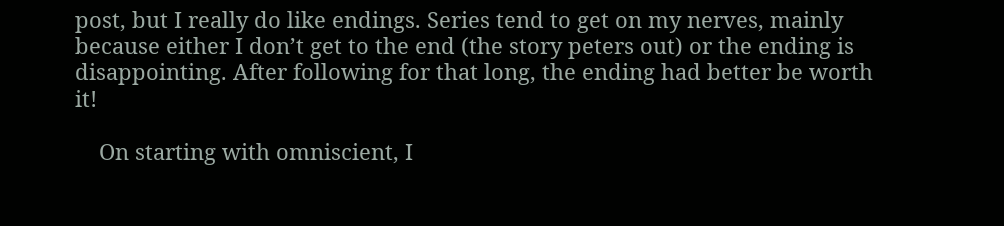post, but I really do like endings. Series tend to get on my nerves, mainly because either I don’t get to the end (the story peters out) or the ending is disappointing. After following for that long, the ending had better be worth it!

    On starting with omniscient, I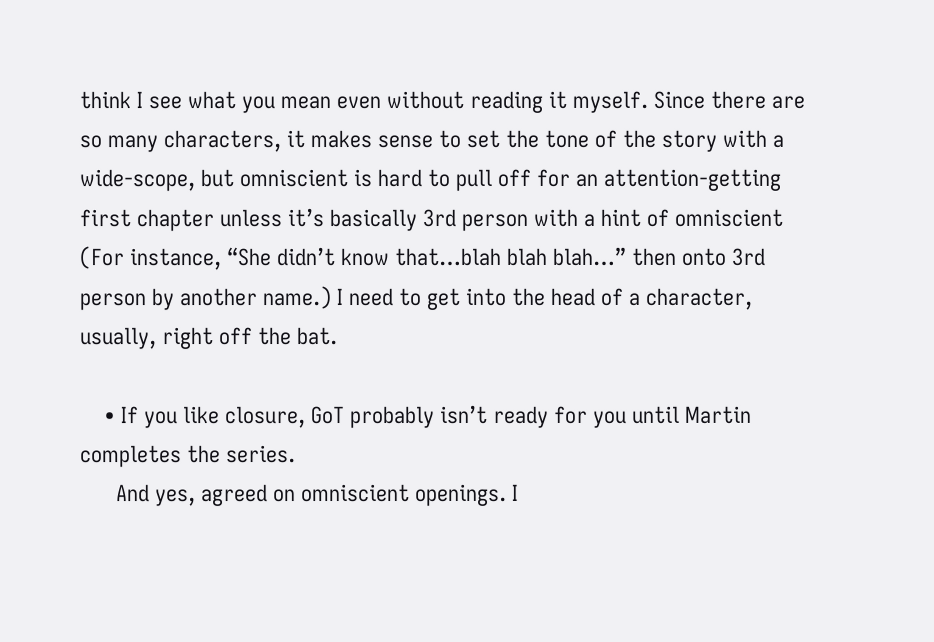think I see what you mean even without reading it myself. Since there are so many characters, it makes sense to set the tone of the story with a wide-scope, but omniscient is hard to pull off for an attention-getting first chapter unless it’s basically 3rd person with a hint of omniscient (For instance, “She didn’t know that…blah blah blah…” then onto 3rd person by another name.) I need to get into the head of a character, usually, right off the bat.

    • If you like closure, GoT probably isn’t ready for you until Martin completes the series.
      And yes, agreed on omniscient openings. I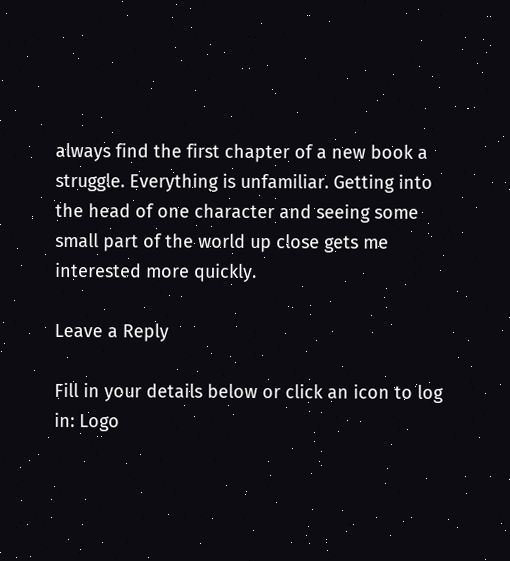always find the first chapter of a new book a struggle. Everything is unfamiliar. Getting into the head of one character and seeing some small part of the world up close gets me interested more quickly.

Leave a Reply

Fill in your details below or click an icon to log in: Logo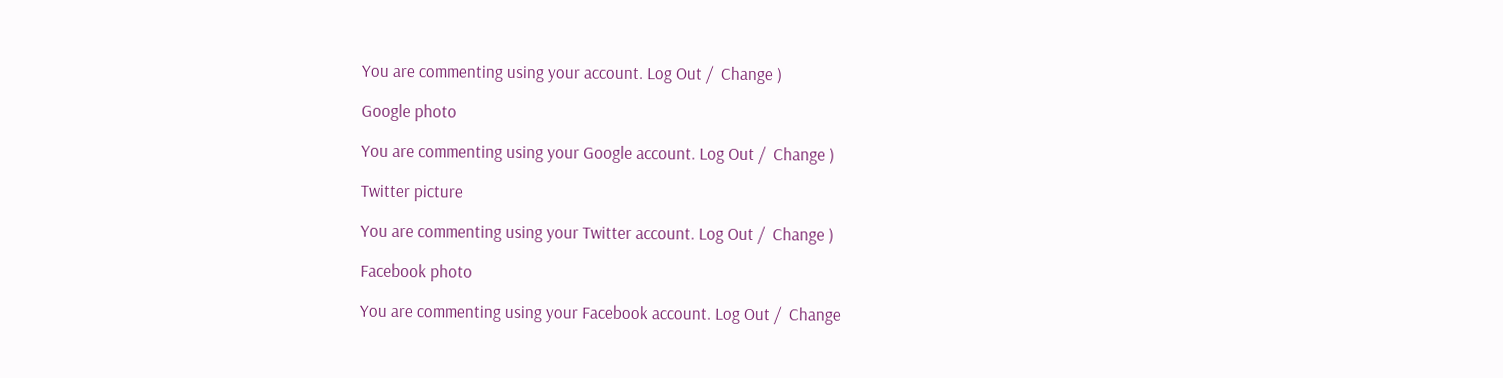You are commenting using your account. Log Out /  Change )

Google photo

You are commenting using your Google account. Log Out /  Change )

Twitter picture

You are commenting using your Twitter account. Log Out /  Change )

Facebook photo

You are commenting using your Facebook account. Log Out /  Change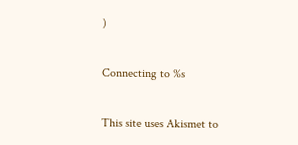)

Connecting to %s

This site uses Akismet to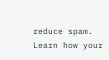reduce spam. Learn how your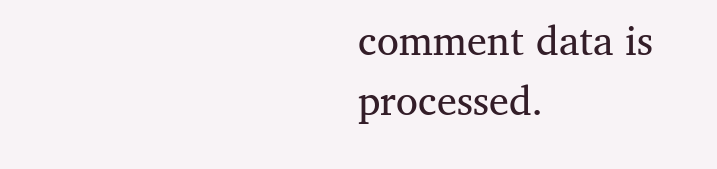comment data is processed.